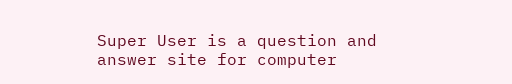Super User is a question and answer site for computer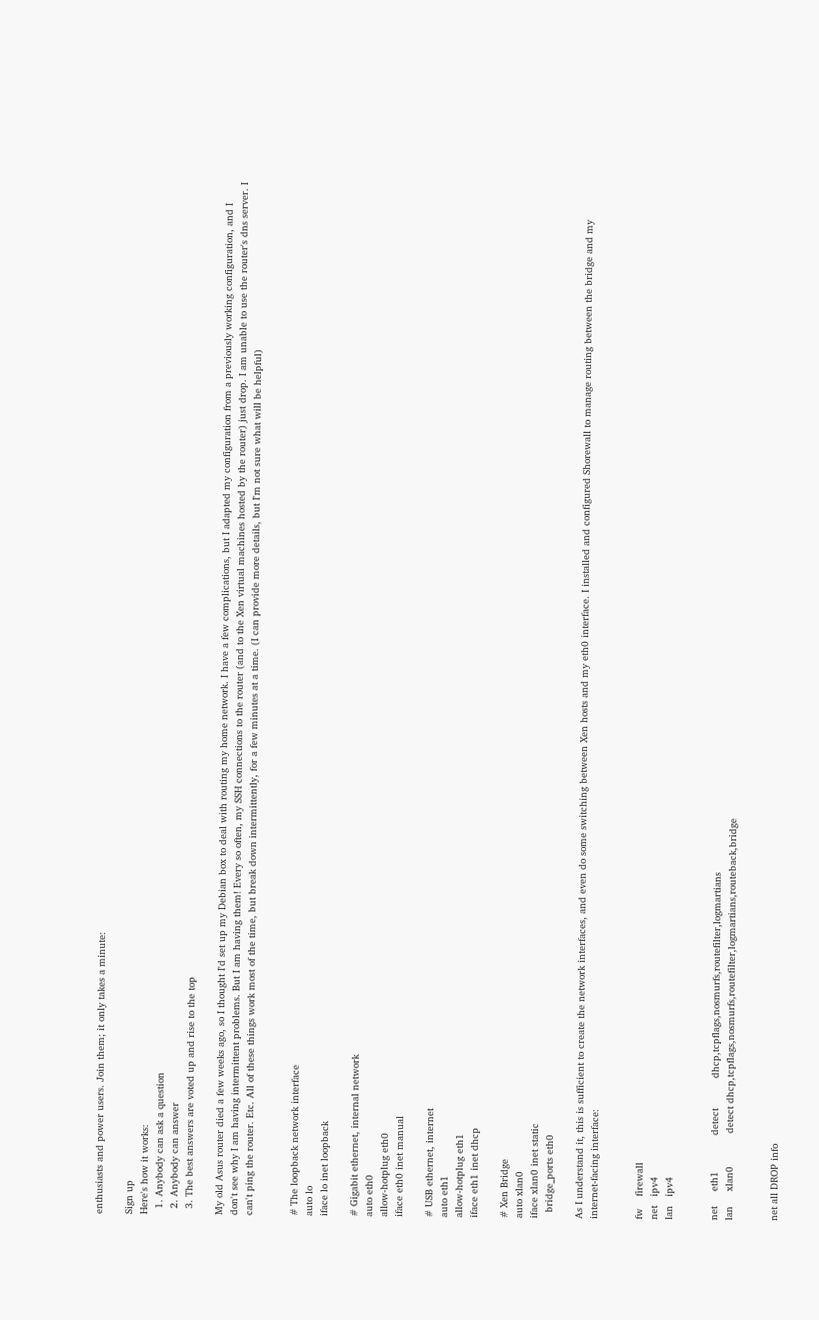enthusiasts and power users. Join them; it only takes a minute:

Sign up
Here's how it works:
  1. Anybody can ask a question
  2. Anybody can answer
  3. The best answers are voted up and rise to the top

My old Asus router died a few weeks ago, so I thought I'd set up my Debian box to deal with routing my home network. I have a few complications, but I adapted my configuration from a previously working configuration, and I don't see why I am having intermittent problems. But I am having them! Every so often, my SSH connections to the router (and to the Xen virtual machines hosted by the router) just drop. I am unable to use the router's dns server. I can't ping the router. Etc. All of these things work most of the time, but break down intermittently, for a few minutes at a time. (I can provide more details, but I'm not sure what will be helpful)


# The loopback network interface
auto lo
iface lo inet loopback

# Gigabit ethernet, internal network
auto eth0
allow-hotplug eth0
iface eth0 inet manual

# USB ethernet, internet
auto eth1
allow-hotplug eth1
iface eth1 inet dhcp

# Xen Bridge
auto xlan0
iface xlan0 inet static
  bridge_ports eth0

As I understand it, this is sufficient to create the network interfaces, and even do some switching between Xen hosts and my eth0 interface. I installed and configured Shorewall to manage routing between the bridge and my internet-facing interface:


fw    firewall
net   ipv4
lan   ipv4


net     eth1            detect          dhcp,tcpflags,nosmurfs,routefilter,logmartians
lan     xlan0           detect dhcp,tcpflags,nosmurfs,routefilter,logmartians,routeback,bridge


net all DROP info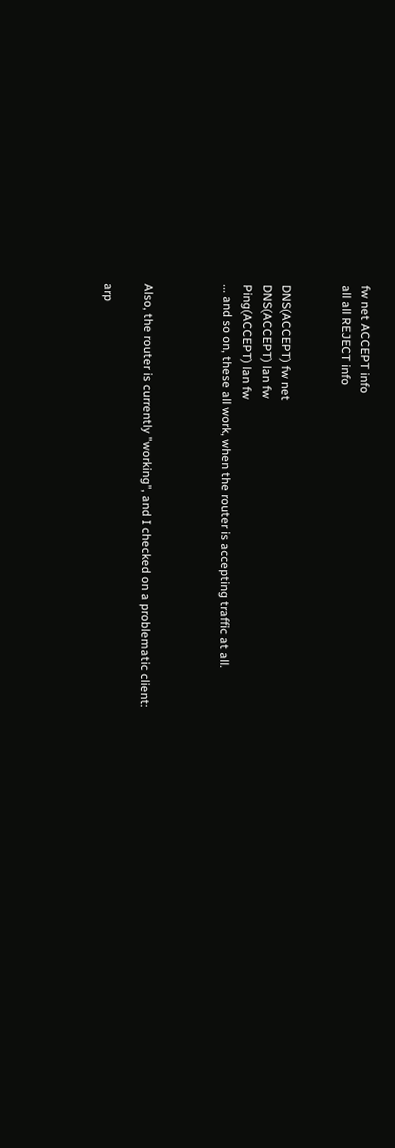fw net ACCEPT info
all all REJECT info


DNS(ACCEPT) fw net
DNS(ACCEPT) lan fw
Ping(ACCEPT) lan fw
... and so on, these all work, when the router is accepting traffic at all.



Also, the router is currently "working", and I checked on a problematic client:

arp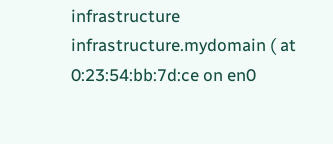infrastructure
infrastructure.mydomain ( at 0:23:54:bb:7d:ce on en0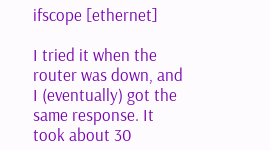ifscope [ethernet]

I tried it when the router was down, and I (eventually) got the same response. It took about 30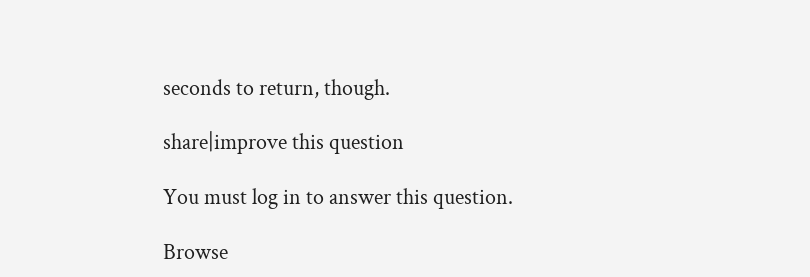seconds to return, though.

share|improve this question

You must log in to answer this question.

Browse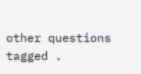other questions tagged .